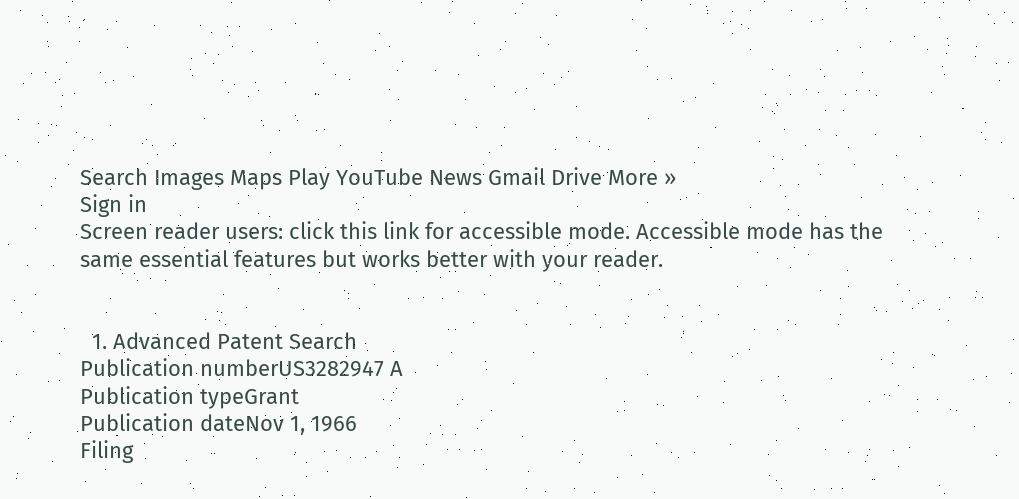Search Images Maps Play YouTube News Gmail Drive More »
Sign in
Screen reader users: click this link for accessible mode. Accessible mode has the same essential features but works better with your reader.


  1. Advanced Patent Search
Publication numberUS3282947 A
Publication typeGrant
Publication dateNov 1, 1966
Filing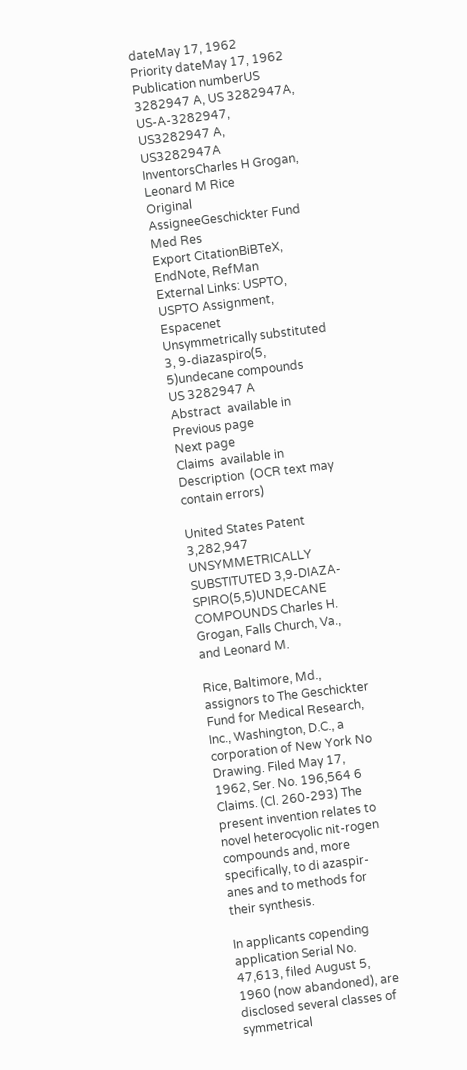dateMay 17, 1962
Priority dateMay 17, 1962
Publication numberUS 3282947 A, US 3282947A, US-A-3282947, US3282947 A, US3282947A
InventorsCharles H Grogan, Leonard M Rice
Original AssigneeGeschickter Fund Med Res
Export CitationBiBTeX, EndNote, RefMan
External Links: USPTO, USPTO Assignment, Espacenet
Unsymmetrically substituted 3, 9-diazaspiro(5, 5)undecane compounds
US 3282947 A
Abstract  available in
Previous page
Next page
Claims  available in
Description  (OCR text may contain errors)

United States Patent 3,282,947 UNSYMMETRICALLY SUBSTITUTED 3,9-DIAZA- SPIRO(5,5)UNDECANE COMPOUNDS Charles H. Grogan, Falls Church, Va., and Leonard M.

Rice, Baltimore, Md., assignors to The Geschickter Fund for Medical Research, Inc., Washington, D.C., a corporation of New York No Drawing. Filed May 17, 1962, Ser. No. 196,564 6 Claims. (Cl. 260-293) The present invention relates to novel heterocyolic nit-rogen compounds and, more specifically, to di azaspir-anes and to methods for their synthesis.

In applicants copending application Serial No. 47,613, filed August 5, 1960 (now abandoned), are disclosed several classes of symmetrical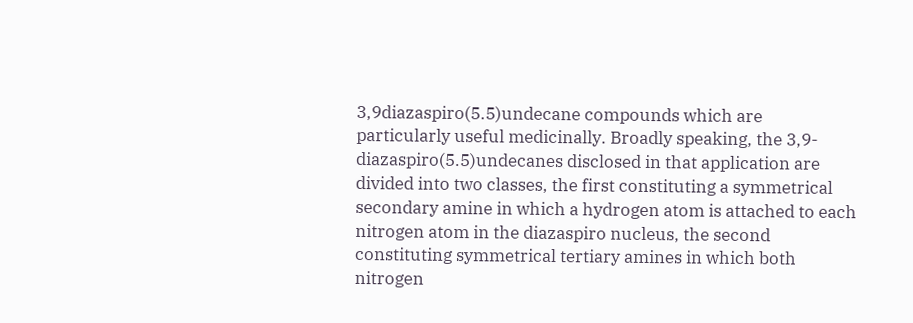3,9diazaspiro(5.5)undecane compounds which are particularly useful medicinally. Broadly speaking, the 3,9-diazaspiro(5.5)undecanes disclosed in that application are divided into two classes, the first constituting a symmetrical secondary amine in which a hydrogen atom is attached to each nitrogen atom in the diazaspiro nucleus, the second constituting symmetrical tertiary amines in which both nitrogen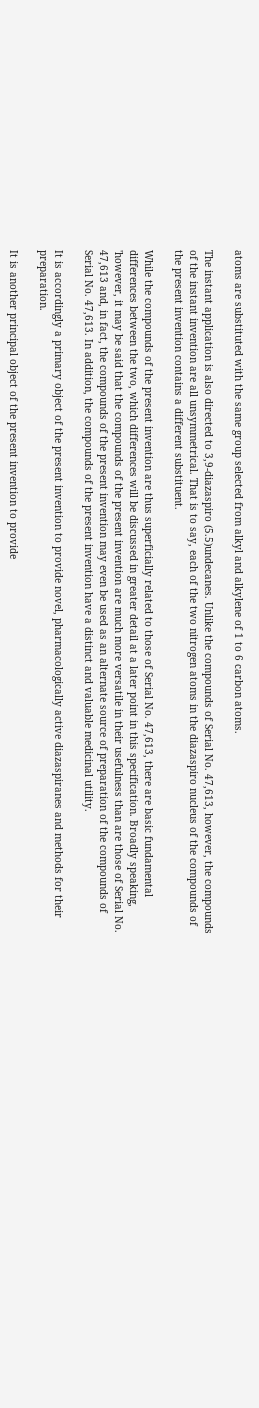atoms are substituted with the same group selected from alkyl and alkylene of 1 to 6 carbon atoms.

The instant application is also directed to 3,9-diazaspiro (5.5)undecanes. Unlike the compounds of Serial No. 47,613, however, the compounds of the instant invention are all unsymmetrical. That is to say, each of the two nitrogen atoms in the diazaspiro nucleus of the compounds of the present invention contains a different substituent.

While the compounds of the present invention are thus superficially related to those of Serial No. 47,613, there are basic fundamental differences between the two, which differences will be discussed in greater detail at a later point in this specification. Broadly speaking, 'however, it may be said that the compounds of the present invention are much more versatile in their usefulness than are those of Serial No. 47,613 and, in fact, the compounds of the present invention may even be used as an alternate source of preparation of the compounds of Serial No. 47,613. In addition, the compounds of the present invention have a distinct and valuable medicinal utility.

It is accordingly a primary object of the present invention to provide novel, pharmacologically active diazaspiranes and methods for their preparation.

It is another principal object of the present invention to provide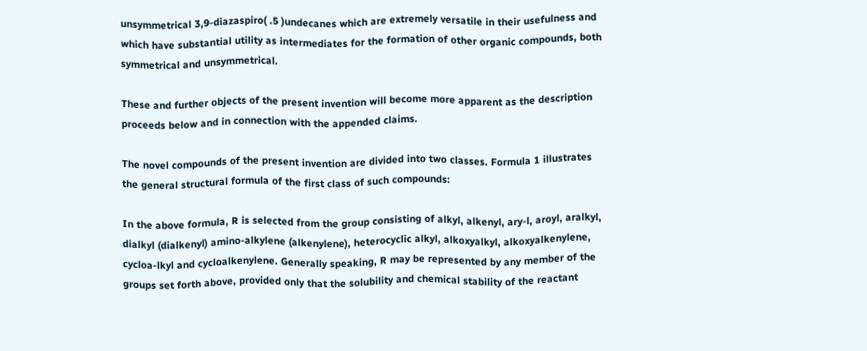unsymmetrical 3,9-diazaspiro( .5 )undecanes which are extremely versatile in their usefulness and which have substantial utility as intermediates for the formation of other organic compounds, both symmetrical and unsymmetrical.

These and further objects of the present invention will become more apparent as the description proceeds below and in connection with the appended claims.

The novel compounds of the present invention are divided into two classes. Formula 1 illustrates the general structural formula of the first class of such compounds:

In the above formula, R is selected from the group consisting of alkyl, alkenyl, ary-l, aroyl, aralkyl, dialkyl (dialkenyl) amino-alkylene (alkenylene), heterocyclic alkyl, alkoxyalkyl, alkoxyalkenylene, cycloa-lkyl and cycloalkenylene. Generally speaking, R may be represented by any member of the groups set forth above, provided only that the solubility and chemical stability of the reactant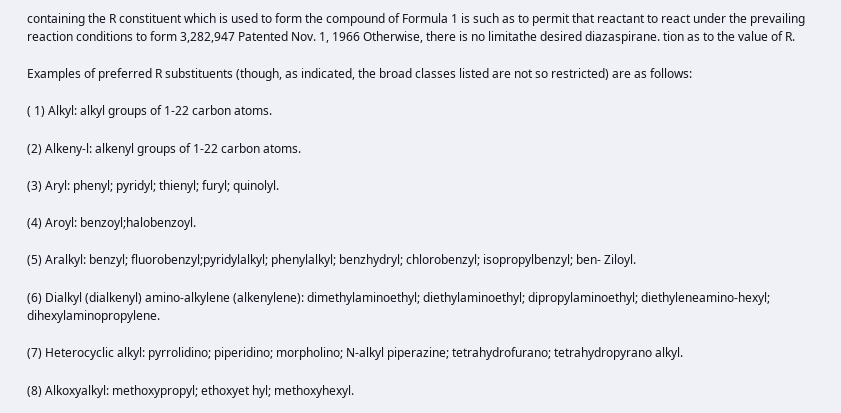containing the R constituent which is used to form the compound of Formula 1 is such as to permit that reactant to react under the prevailing reaction conditions to form 3,282,947 Patented Nov. 1, 1966 Otherwise, there is no limitathe desired diazaspirane. tion as to the value of R.

Examples of preferred R substituents (though, as indicated, the broad classes listed are not so restricted) are as follows:

( 1) Alkyl: alkyl groups of 1-22 carbon atoms.

(2) Alkeny-l: alkenyl groups of 1-22 carbon atoms.

(3) Aryl: phenyl; pyridyl; thienyl; furyl; quinolyl.

(4) Aroyl: benzoyl;halobenzoyl.

(5) Aralkyl: benzyl; fluorobenzyl;pyridylalkyl; phenylalkyl; benzhydryl; chlorobenzyl; isopropylbenzyl; ben- Ziloyl.

(6) Dialkyl (dialkenyl) amino-alkylene (alkenylene): dimethylaminoethyl; diethylaminoethyl; dipropylaminoethyl; diethyleneamino-hexyl; dihexylaminopropylene.

(7) Heterocyclic alkyl: pyrrolidino; piperidino; morpholino; N-alkyl piperazine; tetrahydrofurano; tetrahydropyrano alkyl.

(8) Alkoxyalkyl: methoxypropyl; ethoxyet hyl; methoxyhexyl.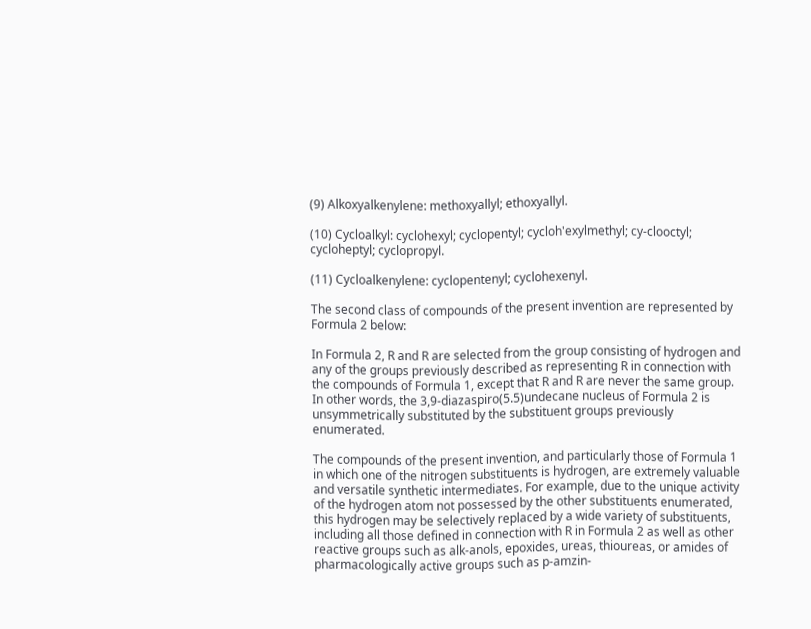(9) Alkoxyalkenylene: methoxyallyl; ethoxyallyl.

(10) Cycloalkyl: cyclohexyl; cyclopentyl; cycloh'exylmethyl; cy-clooctyl; cycloheptyl; cyclopropyl.

(11) Cycloalkenylene: cyclopentenyl; cyclohexenyl.

The second class of compounds of the present invention are represented by Formula 2 below:

In Formula 2, R and R are selected from the group consisting of hydrogen and any of the groups previously described as representing R in connection with the compounds of Formula 1, except that R and R are never the same group. In other words, the 3,9-diazaspiro(5.5)undecane nucleus of Formula 2 is unsymmetrically substituted by the substituent groups previously enumerated.

The compounds of the present invention, and particularly those of Formula 1 in which one of the nitrogen substituents is hydrogen, are extremely valuable and versatile synthetic intermediates. For example, due to the unique activity of the hydrogen atom not possessed by the other substituents enumerated, this hydrogen may be selectively replaced by a wide variety of substituents, including all those defined in connection with R in Formula 2 as well as other reactive groups such as alk-anols, epoxides, ureas, thioureas, or amides of pharmacologically active groups such as p-amzin-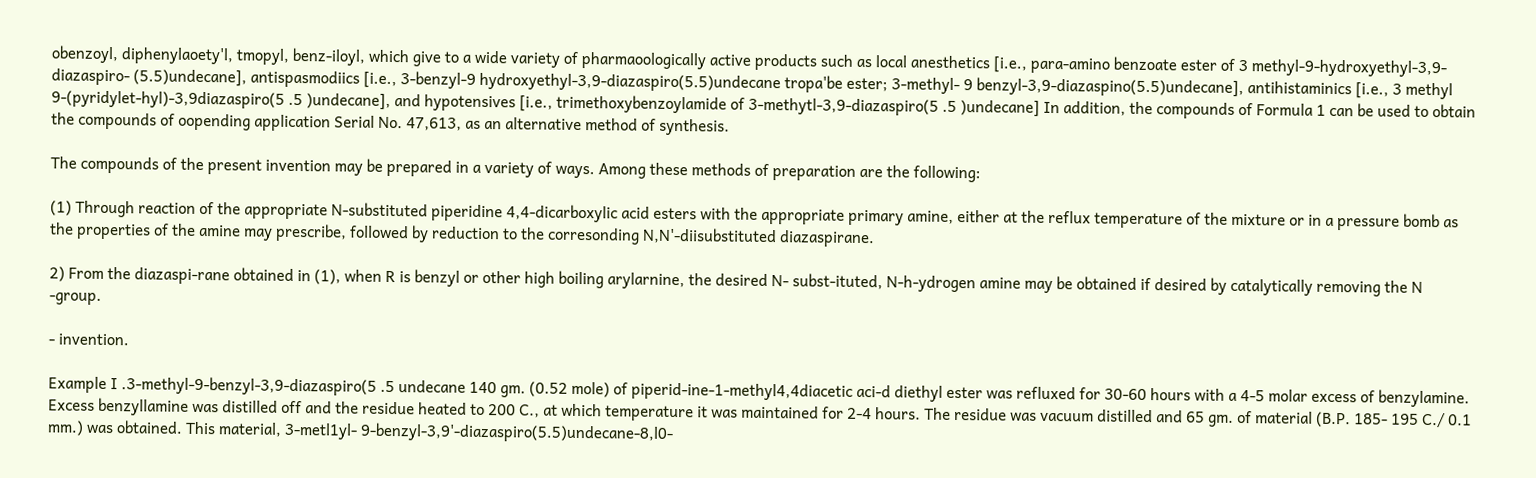obenzoyl, diphenylaoety'l, tmopyl, benz-iloyl, which give to a wide variety of pharmaoologically active products such as local anesthetics [i.e., para-amino benzoate ester of 3 methyl-9-hydroxyethyl-3,9-diazaspiro- (5.5)undecane], antispasmodiics [i.e., 3-benzyl-9 hydroxyethyl-3,9-diazaspiro(5.5)undecane tropa'be ester; 3-methyl- 9 benzyl-3,9-diazaspino(5.5)undecane], antihistaminics [i.e., 3 methyl 9-(pyridylet-hyl)-3,9diazaspiro(5 .5 )undecane], and hypotensives [i.e., trimethoxybenzoylamide of 3-methytl-3,9-diazaspiro(5 .5 )undecane] In addition, the compounds of Formula 1 can be used to obtain the compounds of oopending application Serial No. 47,613, as an alternative method of synthesis.

The compounds of the present invention may be prepared in a variety of ways. Among these methods of preparation are the following:

(1) Through reaction of the appropriate N-substituted piperidine 4,4-dicarboxylic acid esters with the appropriate primary amine, either at the reflux temperature of the mixture or in a pressure bomb as the properties of the amine may prescribe, followed by reduction to the corresonding N,N'-diisubstituted diazaspirane.

2) From the diazaspi-rane obtained in (1), when R is benzyl or other high boiling arylarnine, the desired N- subst-ituted, N-h-ydrogen amine may be obtained if desired by catalytically removing the N -group.

- invention.

Example I .3-methyl-9-benzyl-3,9-diazaspiro(5 .5 undecane 140 gm. (0.52 mole) of piperid-ine-1-methyl4,4diacetic aci-d diethyl ester was refluxed for 30-60 hours with a 4-5 molar excess of benzylamine. Excess benzyllamine was distilled off and the residue heated to 200 C., at which temperature it was maintained for 2-4 hours. The residue was vacuum distilled and 65 gm. of material (B.P. 185- 195 C./ 0.1 mm.) was obtained. This material, 3-metl1yl- 9-benzyl-3,9'-diazaspiro(5.5)undecane-8,l0-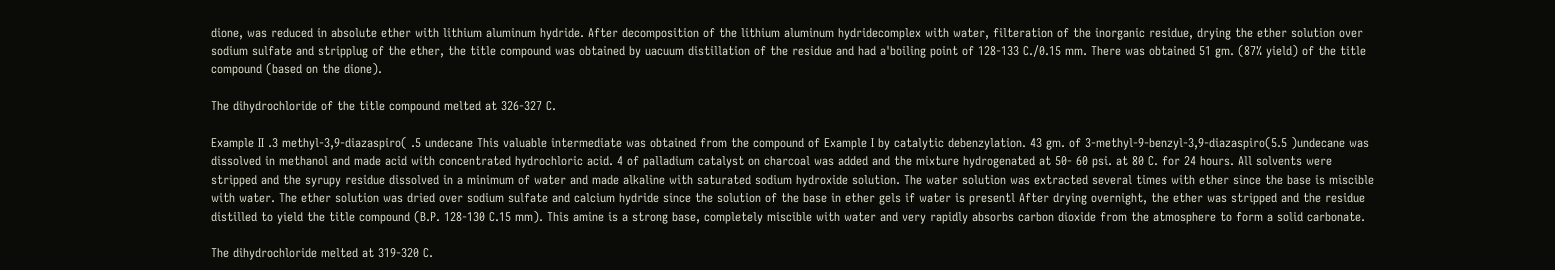dione, was reduced in absolute ether with lithium aluminum hydride. After decomposition of the lithium aluminum hydridecomplex with water, filteration of the inorganic residue, drying the ether solution over sodium sulfate and stripplug of the ether, the title compound was obtained by uacuum distillation of the residue and had a'boiling point of 128-133 C./0.15 mm. There was obtained 51 gm. (87% yield) of the title compound (based on the dione).

The dihydrochloride of the title compound melted at 326-327 C.

Example II .3 methyl-3,9-diazaspiro( .5 undecane This valuable intermediate was obtained from the compound of Example I by catalytic debenzylation. 43 gm. of 3-methyl-9-benzyl-3,9-diazaspiro(5.5 )undecane was dissolved in methanol and made acid with concentrated hydrochloric acid. 4 of palladium catalyst on charcoal was added and the mixture hydrogenated at 50- 60 psi. at 80 C. for 24 hours. All solvents were stripped and the syrupy residue dissolved in a minimum of water and made alkaline with saturated sodium hydroxide solution. The water solution was extracted several times with ether since the base is miscible with water. The ether solution was dried over sodium sulfate and calcium hydride since the solution of the base in ether gels if water is presentl After drying overnight, the ether was stripped and the residue distilled to yield the title compound (B.P. 128-130 C.15 mm). This amine is a strong base, completely miscible with water and very rapidly absorbs carbon dioxide from the atmosphere to form a solid carbonate.

The dihydrochloride melted at 319-320 C.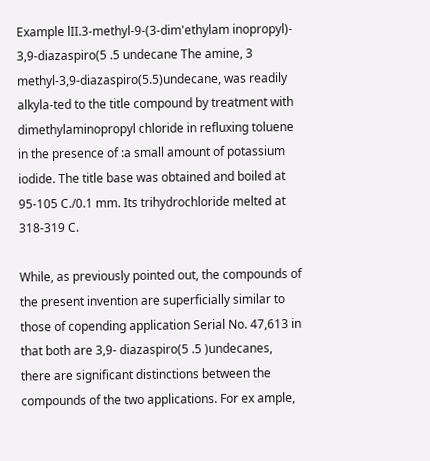Example lII.3-methyl-9-(3-dim'ethylam inopropyl)- 3,9-diazaspiro(5 .5 undecane The amine, 3 methyl-3,9-diazaspiro(5.5)undecane, was readily alkyla-ted to the title compound by treatment with dimethylaminopropyl chloride in refluxing toluene in the presence of :a small amount of potassium iodide. The title base was obtained and boiled at 95-105 C./0.1 mm. Its trihydrochloride melted at 318-319 C.

While, as previously pointed out, the compounds of the present invention are superficially similar to those of copending application Serial No. 47,613 in that both are 3,9- diazaspiro(5 .5 )undecanes, there are significant distinctions between the compounds of the two applications. For ex ample,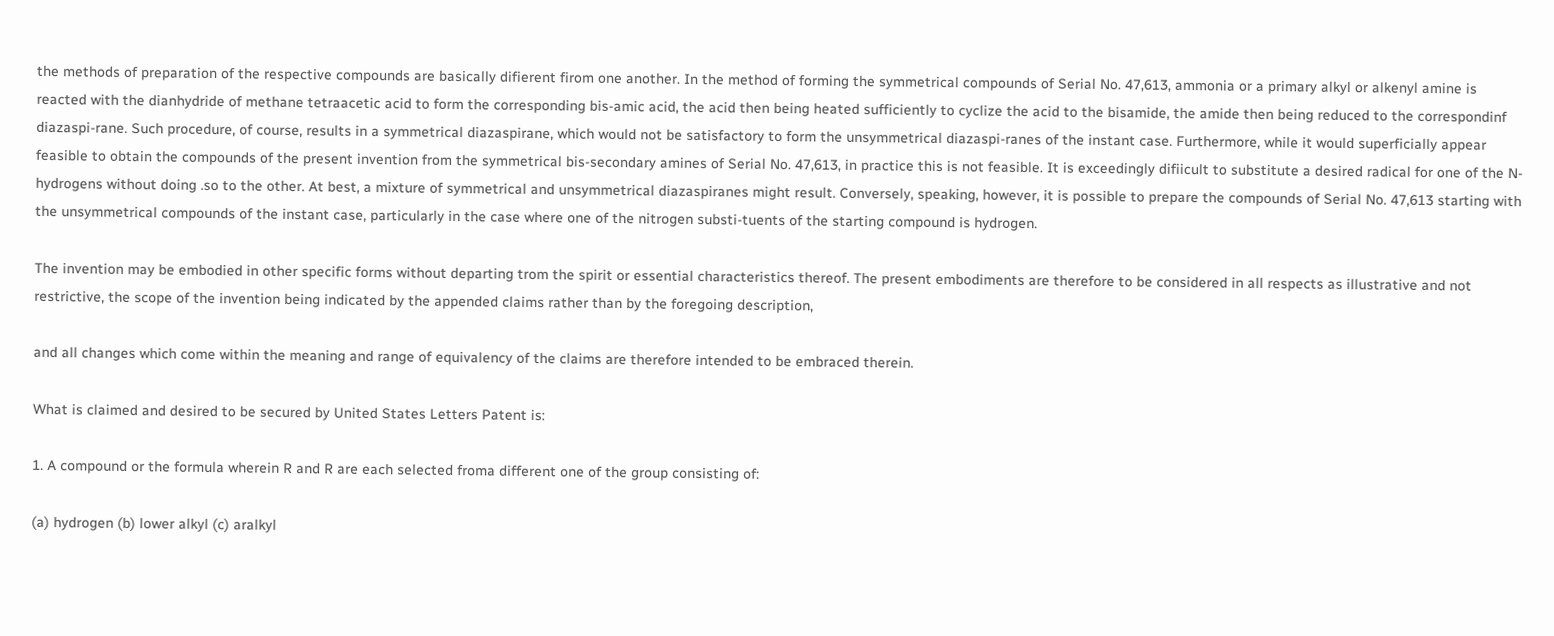the methods of preparation of the respective compounds are basically difierent firom one another. In the method of forming the symmetrical compounds of Serial No. 47,613, ammonia or a primary alkyl or alkenyl amine is reacted with the dianhydride of methane tetraacetic acid to form the corresponding bis-amic acid, the acid then being heated sufficiently to cyclize the acid to the bisamide, the amide then being reduced to the correspondinf diazaspi-rane. Such procedure, of course, results in a symmetrical diazaspirane, which would not be satisfactory to form the unsymmetrical diazaspi-ranes of the instant case. Furthermore, while it would superficially appear feasible to obtain the compounds of the present invention from the symmetrical bis-secondary amines of Serial No. 47,613, in practice this is not feasible. It is exceedingly difiicult to substitute a desired radical for one of the N-hydrogens without doing .so to the other. At best, a mixture of symmetrical and unsymmetrical diazaspiranes might result. Conversely, speaking, however, it is possible to prepare the compounds of Serial No. 47,613 starting with the unsymmetrical compounds of the instant case, particularly in the case where one of the nitrogen substi-tuents of the starting compound is hydrogen.

The invention may be embodied in other specific forms without departing trom the spirit or essential characteristics thereof. The present embodiments are therefore to be considered in all respects as illustrative and not restrictive, the scope of the invention being indicated by the appended claims rather than by the foregoing description,

and all changes which come within the meaning and range of equivalency of the claims are therefore intended to be embraced therein.

What is claimed and desired to be secured by United States Letters Patent is:

1. A compound or the formula wherein R and R are each selected froma different one of the group consisting of:

(a) hydrogen (b) lower alkyl (c) aralkyl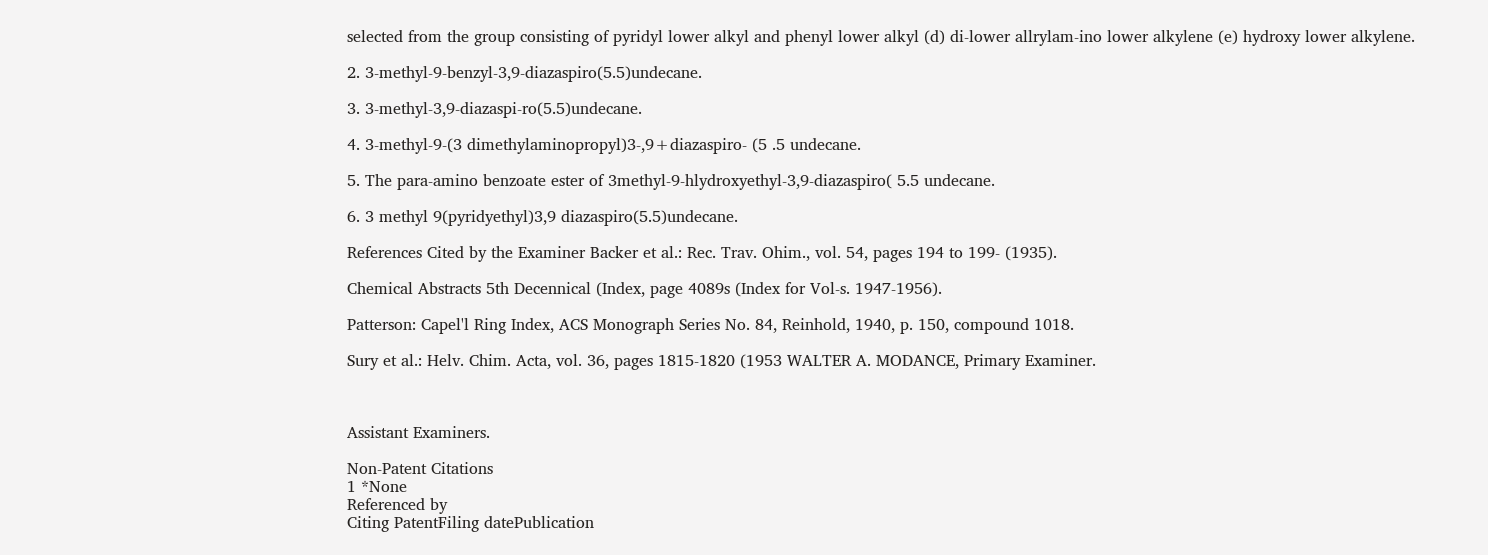selected from the group consisting of pyridyl lower alkyl and phenyl lower alkyl (d) di-lower allrylam-ino lower alkylene (e) hydroxy lower alkylene.

2. 3-methyl-9-benzyl-3,9-diazaspiro(5.5)undecane.

3. 3-methyl-3,9-diazaspi-ro(5.5)undecane.

4. 3-methyl-9-(3 dimethylaminopropyl)3-,9+diazaspiro- (5 .5 undecane.

5. The para-amino benzoate ester of 3methyl-9-hlydroxyethyl-3,9-diazaspiro( 5.5 undecane.

6. 3 methyl 9(pyridyethyl)3,9 diazaspiro(5.5)undecane.

References Cited by the Examiner Backer et al.: Rec. Trav. Ohim., vol. 54, pages 194 to 199- (1935).

Chemical Abstracts 5th Decennical (Index, page 4089s (Index for Vol-s. 1947-1956).

Patterson: Capel'l Ring Index, ACS Monograph Series No. 84, Reinhold, 1940, p. 150, compound 1018.

Sury et al.: Helv. Chim. Acta, vol. 36, pages 1815-1820 (1953 WALTER A. MODANCE, Primary Examiner.



Assistant Examiners.

Non-Patent Citations
1 *None
Referenced by
Citing PatentFiling datePublication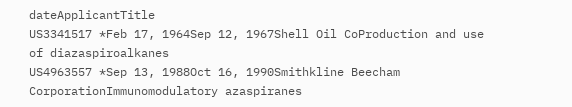dateApplicantTitle
US3341517 *Feb 17, 1964Sep 12, 1967Shell Oil CoProduction and use of diazaspiroalkanes
US4963557 *Sep 13, 1988Oct 16, 1990Smithkline Beecham CorporationImmunomodulatory azaspiranes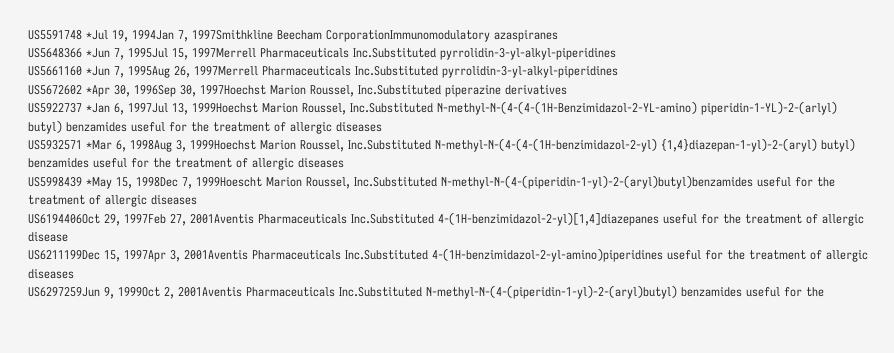US5591748 *Jul 19, 1994Jan 7, 1997Smithkline Beecham CorporationImmunomodulatory azaspiranes
US5648366 *Jun 7, 1995Jul 15, 1997Merrell Pharmaceuticals Inc.Substituted pyrrolidin-3-yl-alkyl-piperidines
US5661160 *Jun 7, 1995Aug 26, 1997Merrell Pharmaceuticals Inc.Substituted pyrrolidin-3-yl-alkyl-piperidines
US5672602 *Apr 30, 1996Sep 30, 1997Hoechst Marion Roussel, Inc.Substituted piperazine derivatives
US5922737 *Jan 6, 1997Jul 13, 1999Hoechst Marion Roussel, Inc.Substituted N-methyl-N-(4-(4-(1H-Benzimidazol-2-YL-amino) piperidin-1-YL)-2-(arlyl) butyl) benzamides useful for the treatment of allergic diseases
US5932571 *Mar 6, 1998Aug 3, 1999Hoechst Marion Roussel, Inc.Substituted N-methyl-N-(4-(4-(1H-benzimidazol-2-yl) {1,4}diazepan-1-yl)-2-(aryl) butyl) benzamides useful for the treatment of allergic diseases
US5998439 *May 15, 1998Dec 7, 1999Hoescht Marion Roussel, Inc.Substituted N-methyl-N-(4-(piperidin-1-yl)-2-(aryl)butyl)benzamides useful for the treatment of allergic diseases
US6194406Oct 29, 1997Feb 27, 2001Aventis Pharmaceuticals Inc.Substituted 4-(1H-benzimidazol-2-yl)[1,4]diazepanes useful for the treatment of allergic disease
US6211199Dec 15, 1997Apr 3, 2001Aventis Pharmaceuticals Inc.Substituted 4-(1H-benzimidazol-2-yl-amino)piperidines useful for the treatment of allergic diseases
US6297259Jun 9, 1999Oct 2, 2001Aventis Pharmaceuticals Inc.Substituted N-methyl-N-(4-(piperidin-1-yl)-2-(aryl)butyl) benzamides useful for the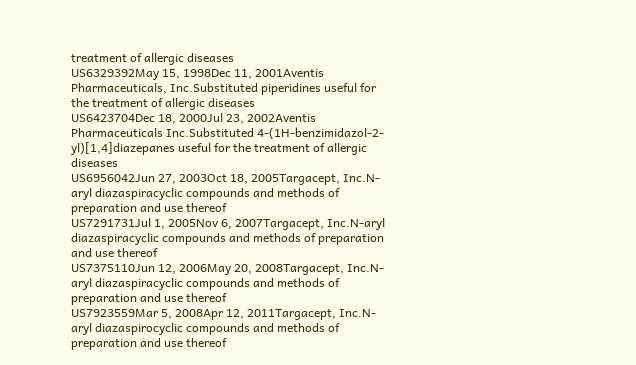treatment of allergic diseases
US6329392May 15, 1998Dec 11, 2001Aventis Pharmaceuticals, Inc.Substituted piperidines useful for the treatment of allergic diseases
US6423704Dec 18, 2000Jul 23, 2002Aventis Pharmaceuticals Inc.Substituted 4-(1H-benzimidazol-2-yl)[1,4]diazepanes useful for the treatment of allergic diseases
US6956042Jun 27, 2003Oct 18, 2005Targacept, Inc.N-aryl diazaspiracyclic compounds and methods of preparation and use thereof
US7291731Jul 1, 2005Nov 6, 2007Targacept, Inc.N-aryl diazaspiracyclic compounds and methods of preparation and use thereof
US7375110Jun 12, 2006May 20, 2008Targacept, Inc.N-aryl diazaspiracyclic compounds and methods of preparation and use thereof
US7923559Mar 5, 2008Apr 12, 2011Targacept, Inc.N-aryl diazaspirocyclic compounds and methods of preparation and use thereof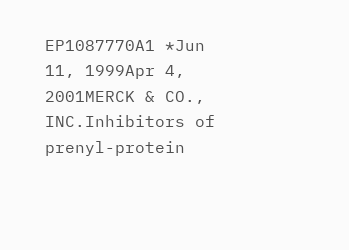EP1087770A1 *Jun 11, 1999Apr 4, 2001MERCK & CO., INC.Inhibitors of prenyl-protein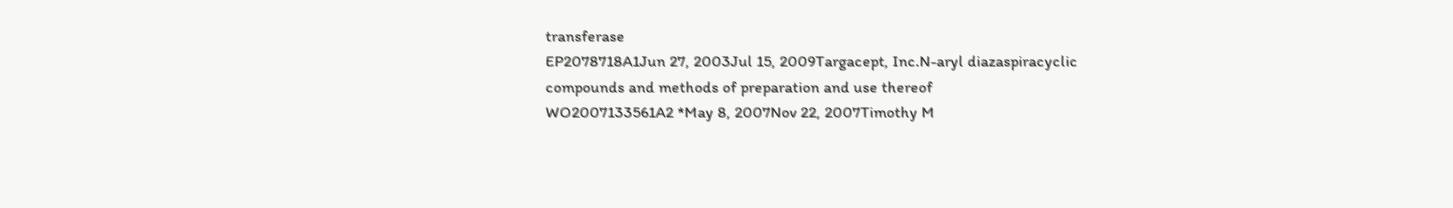transferase
EP2078718A1Jun 27, 2003Jul 15, 2009Targacept, Inc.N-aryl diazaspiracyclic compounds and methods of preparation and use thereof
WO2007133561A2 *May 8, 2007Nov 22, 2007Timothy M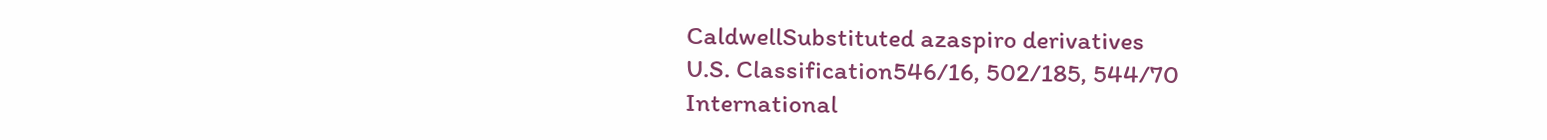CaldwellSubstituted azaspiro derivatives
U.S. Classification546/16, 502/185, 544/70
International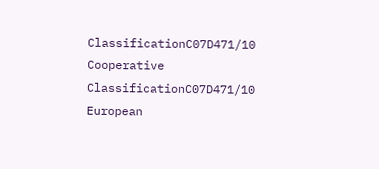ClassificationC07D471/10
Cooperative ClassificationC07D471/10
European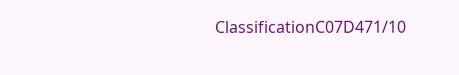ClassificationC07D471/10